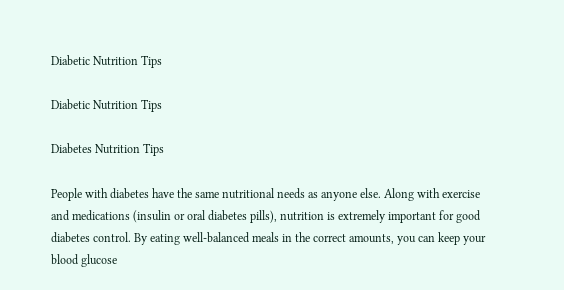Diabetic Nutrition Tips

Diabetic Nutrition Tips

Diabetes Nutrition Tips

People with diabetes have the same nutritional needs as anyone else. Along with exercise and medications (insulin or oral diabetes pills), nutrition is extremely important for good diabetes control. By eating well-balanced meals in the correct amounts, you can keep your blood glucose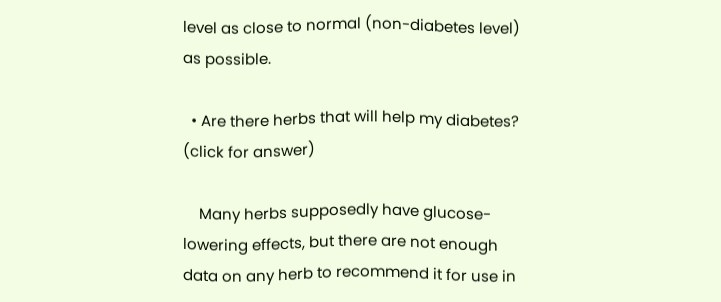level as close to normal (non-diabetes level) as possible.

  • Are there herbs that will help my diabetes? (click for answer)

    Many herbs supposedly have glucose-lowering effects, but there are not enough data on any herb to recommend it for use in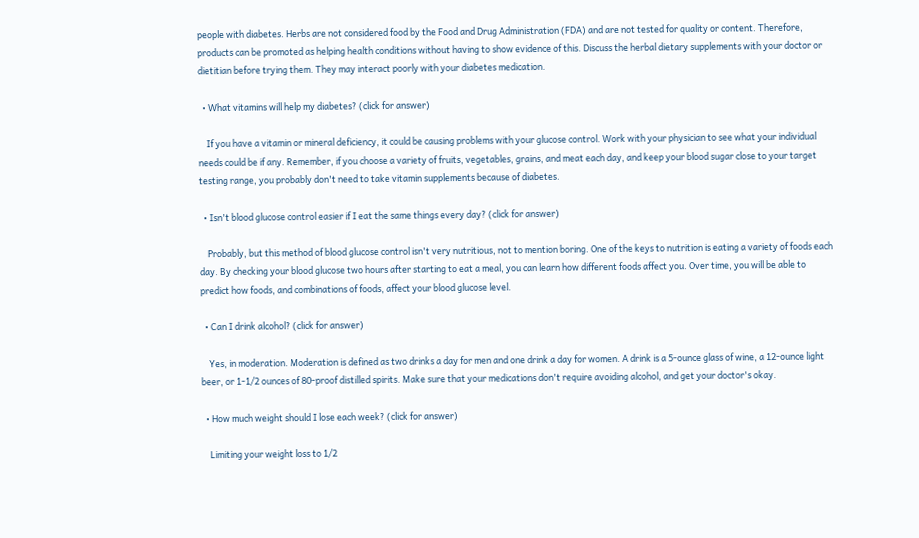people with diabetes. Herbs are not considered food by the Food and Drug Administration (FDA) and are not tested for quality or content. Therefore, products can be promoted as helping health conditions without having to show evidence of this. Discuss the herbal dietary supplements with your doctor or dietitian before trying them. They may interact poorly with your diabetes medication.

  • What vitamins will help my diabetes? (click for answer)

    If you have a vitamin or mineral deficiency, it could be causing problems with your glucose control. Work with your physician to see what your individual needs could be if any. Remember, if you choose a variety of fruits, vegetables, grains, and meat each day, and keep your blood sugar close to your target testing range, you probably don't need to take vitamin supplements because of diabetes.

  • Isn't blood glucose control easier if I eat the same things every day? (click for answer)

    Probably, but this method of blood glucose control isn't very nutritious, not to mention boring. One of the keys to nutrition is eating a variety of foods each day. By checking your blood glucose two hours after starting to eat a meal, you can learn how different foods affect you. Over time, you will be able to predict how foods, and combinations of foods, affect your blood glucose level.

  • Can I drink alcohol? (click for answer)

    Yes, in moderation. Moderation is defined as two drinks a day for men and one drink a day for women. A drink is a 5-ounce glass of wine, a 12-ounce light beer, or 1-1/2 ounces of 80-proof distilled spirits. Make sure that your medications don't require avoiding alcohol, and get your doctor's okay.

  • How much weight should I lose each week? (click for answer)

    Limiting your weight loss to 1/2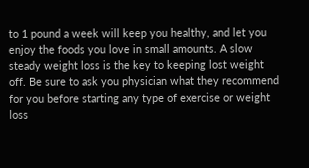to 1 pound a week will keep you healthy, and let you enjoy the foods you love in small amounts. A slow steady weight loss is the key to keeping lost weight off. Be sure to ask you physician what they recommend for you before starting any type of exercise or weight loss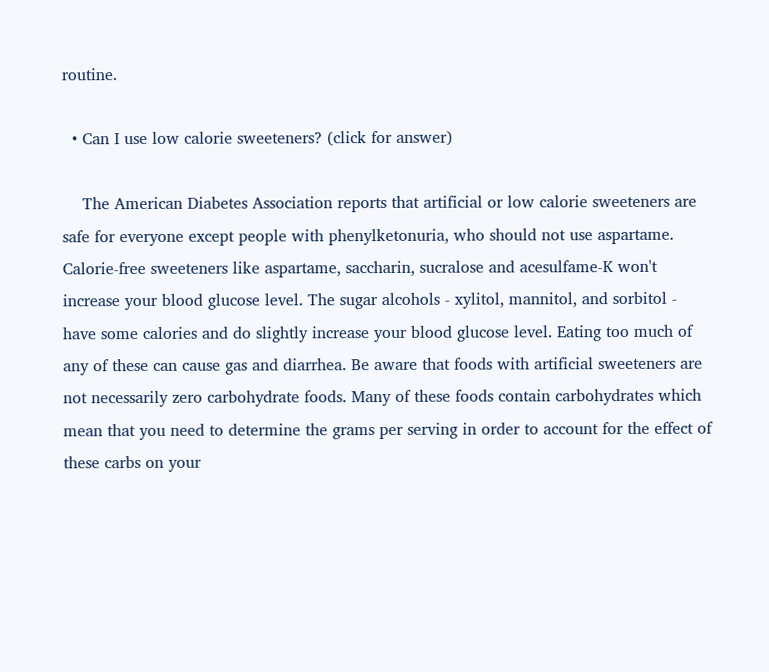routine.

  • Can I use low calorie sweeteners? (click for answer)

    The American Diabetes Association reports that artificial or low calorie sweeteners are safe for everyone except people with phenylketonuria, who should not use aspartame. Calorie-free sweeteners like aspartame, saccharin, sucralose and acesulfame-K won't increase your blood glucose level. The sugar alcohols - xylitol, mannitol, and sorbitol - have some calories and do slightly increase your blood glucose level. Eating too much of any of these can cause gas and diarrhea. Be aware that foods with artificial sweeteners are not necessarily zero carbohydrate foods. Many of these foods contain carbohydrates which mean that you need to determine the grams per serving in order to account for the effect of these carbs on your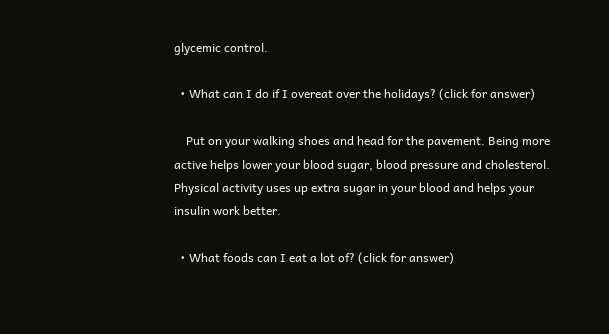glycemic control.

  • What can I do if I overeat over the holidays? (click for answer)

    Put on your walking shoes and head for the pavement. Being more active helps lower your blood sugar, blood pressure and cholesterol. Physical activity uses up extra sugar in your blood and helps your insulin work better.

  • What foods can I eat a lot of? (click for answer)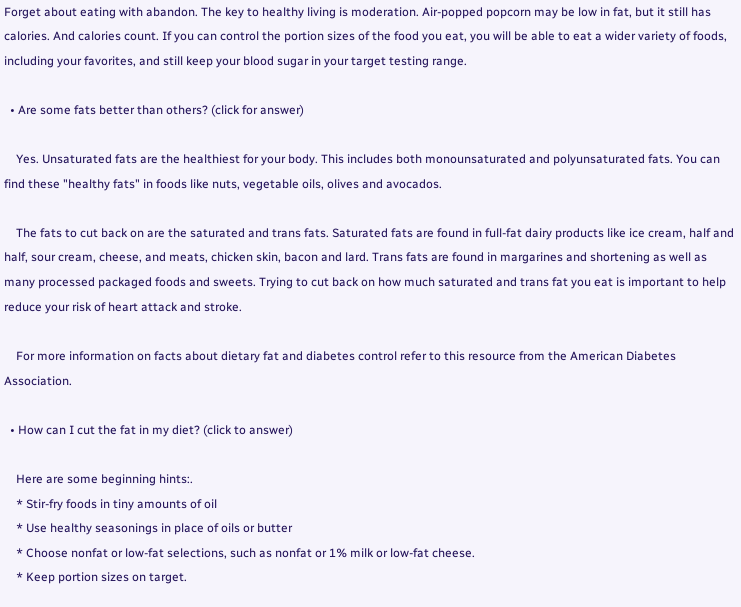Forget about eating with abandon. The key to healthy living is moderation. Air-popped popcorn may be low in fat, but it still has calories. And calories count. If you can control the portion sizes of the food you eat, you will be able to eat a wider variety of foods, including your favorites, and still keep your blood sugar in your target testing range.

  • Are some fats better than others? (click for answer)

    Yes. Unsaturated fats are the healthiest for your body. This includes both monounsaturated and polyunsaturated fats. You can find these "healthy fats" in foods like nuts, vegetable oils, olives and avocados.

    The fats to cut back on are the saturated and trans fats. Saturated fats are found in full-fat dairy products like ice cream, half and half, sour cream, cheese, and meats, chicken skin, bacon and lard. Trans fats are found in margarines and shortening as well as many processed packaged foods and sweets. Trying to cut back on how much saturated and trans fat you eat is important to help reduce your risk of heart attack and stroke.

    For more information on facts about dietary fat and diabetes control refer to this resource from the American Diabetes Association.

  • How can I cut the fat in my diet? (click to answer)

    Here are some beginning hints:.
    * Stir-fry foods in tiny amounts of oil
    * Use healthy seasonings in place of oils or butter
    * Choose nonfat or low-fat selections, such as nonfat or 1% milk or low-fat cheese.
    * Keep portion sizes on target.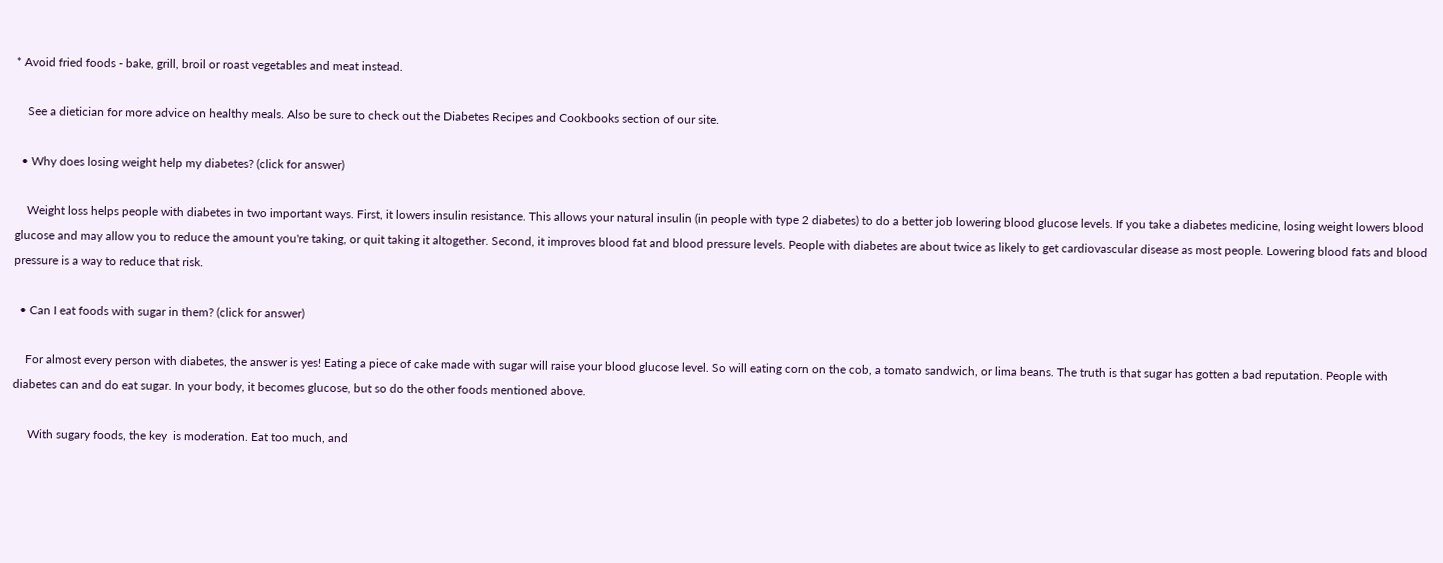* Avoid fried foods - bake, grill, broil or roast vegetables and meat instead.

    See a dietician for more advice on healthy meals. Also be sure to check out the Diabetes Recipes and Cookbooks section of our site.

  • Why does losing weight help my diabetes? (click for answer)

    Weight loss helps people with diabetes in two important ways. First, it lowers insulin resistance. This allows your natural insulin (in people with type 2 diabetes) to do a better job lowering blood glucose levels. If you take a diabetes medicine, losing weight lowers blood glucose and may allow you to reduce the amount you're taking, or quit taking it altogether. Second, it improves blood fat and blood pressure levels. People with diabetes are about twice as likely to get cardiovascular disease as most people. Lowering blood fats and blood pressure is a way to reduce that risk.

  • Can I eat foods with sugar in them? (click for answer)

    For almost every person with diabetes, the answer is yes! Eating a piece of cake made with sugar will raise your blood glucose level. So will eating corn on the cob, a tomato sandwich, or lima beans. The truth is that sugar has gotten a bad reputation. People with diabetes can and do eat sugar. In your body, it becomes glucose, but so do the other foods mentioned above.

     With sugary foods, the key  is moderation. Eat too much, and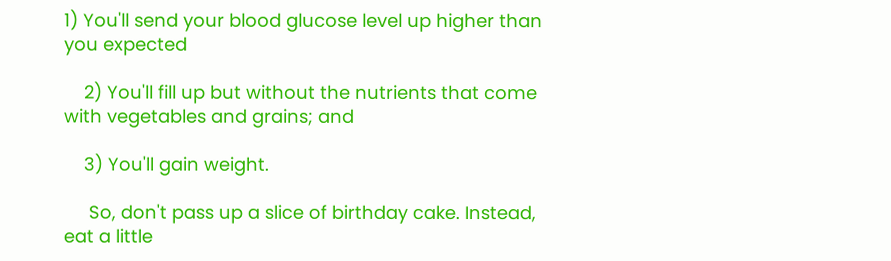1) You'll send your blood glucose level up higher than you expected

    2) You'll fill up but without the nutrients that come with vegetables and grains; and

    3) You'll gain weight.

     So, don't pass up a slice of birthday cake. Instead, eat a little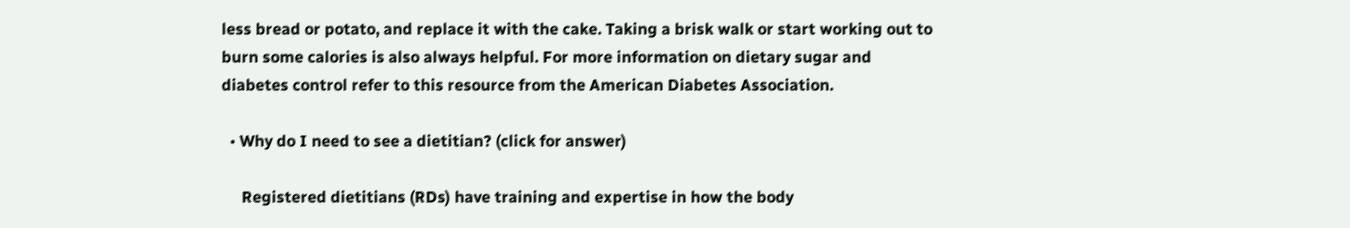less bread or potato, and replace it with the cake. Taking a brisk walk or start working out to burn some calories is also always helpful. For more information on dietary sugar and diabetes control refer to this resource from the American Diabetes Association.

  • Why do I need to see a dietitian? (click for answer)

     Registered dietitians (RDs) have training and expertise in how the body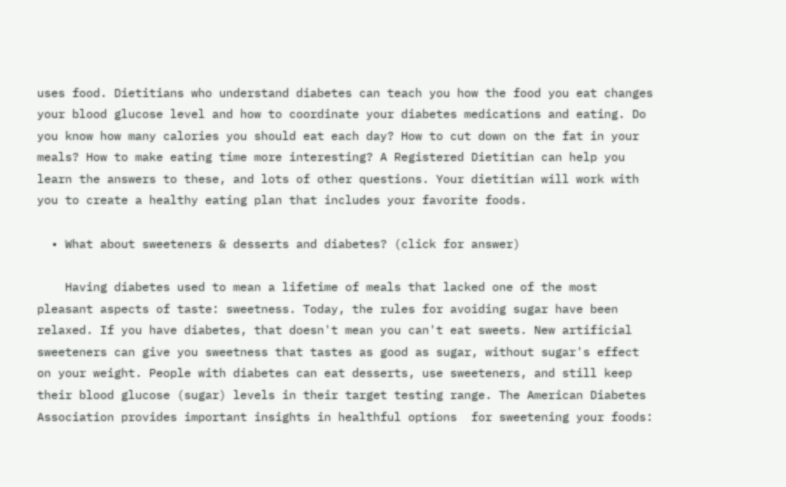uses food. Dietitians who understand diabetes can teach you how the food you eat changes your blood glucose level and how to coordinate your diabetes medications and eating. Do you know how many calories you should eat each day? How to cut down on the fat in your meals? How to make eating time more interesting? A Registered Dietitian can help you learn the answers to these, and lots of other questions. Your dietitian will work with you to create a healthy eating plan that includes your favorite foods.

  • What about sweeteners & desserts and diabetes? (click for answer)

    Having diabetes used to mean a lifetime of meals that lacked one of the most pleasant aspects of taste: sweetness. Today, the rules for avoiding sugar have been relaxed. If you have diabetes, that doesn't mean you can't eat sweets. New artificial sweeteners can give you sweetness that tastes as good as sugar, without sugar's effect on your weight. People with diabetes can eat desserts, use sweeteners, and still keep their blood glucose (sugar) levels in their target testing range. The American Diabetes Association provides important insights in healthful options  for sweetening your foods: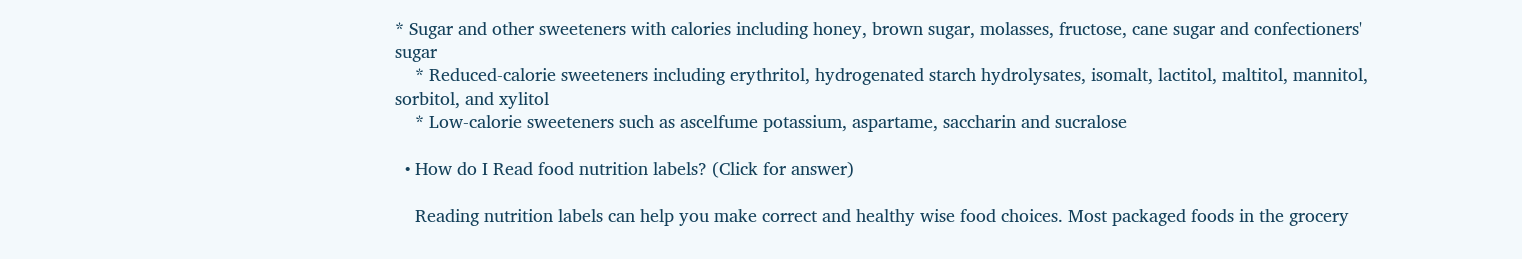* Sugar and other sweeteners with calories including honey, brown sugar, molasses, fructose, cane sugar and confectioners' sugar
    * Reduced-calorie sweeteners including erythritol, hydrogenated starch hydrolysates, isomalt, lactitol, maltitol, mannitol, sorbitol, and xylitol
    * Low-calorie sweeteners such as ascelfume potassium, aspartame, saccharin and sucralose

  • How do I Read food nutrition labels? (Click for answer)

    Reading nutrition labels can help you make correct and healthy wise food choices. Most packaged foods in the grocery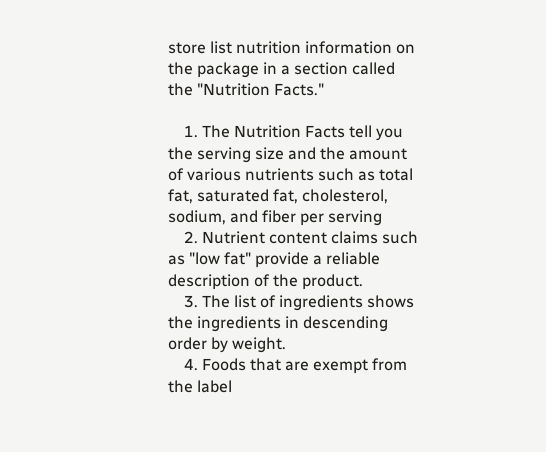store list nutrition information on the package in a section called the "Nutrition Facts."

    1. The Nutrition Facts tell you the serving size and the amount of various nutrients such as total fat, saturated fat, cholesterol, sodium, and fiber per serving
    2. Nutrient content claims such as "low fat" provide a reliable description of the product.
    3. The list of ingredients shows the ingredients in descending order by weight.
    4. Foods that are exempt from the label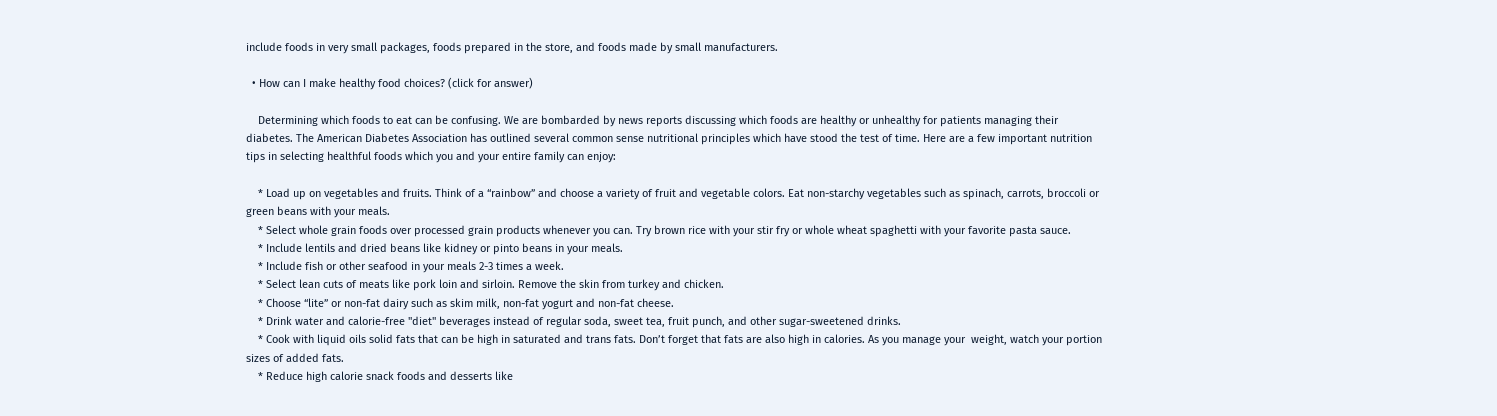include foods in very small packages, foods prepared in the store, and foods made by small manufacturers.

  • How can I make healthy food choices? (click for answer)

    Determining which foods to eat can be confusing. We are bombarded by news reports discussing which foods are healthy or unhealthy for patients managing their diabetes. The American Diabetes Association has outlined several common sense nutritional principles which have stood the test of time. Here are a few important nutrition tips in selecting healthful foods which you and your entire family can enjoy:

    * Load up on vegetables and fruits. Think of a “rainbow” and choose a variety of fruit and vegetable colors. Eat non-starchy vegetables such as spinach, carrots, broccoli or green beans with your meals.
    * Select whole grain foods over processed grain products whenever you can. Try brown rice with your stir fry or whole wheat spaghetti with your favorite pasta sauce.
    * Include lentils and dried beans like kidney or pinto beans in your meals.
    * Include fish or other seafood in your meals 2-3 times a week.
    * Select lean cuts of meats like pork loin and sirloin. Remove the skin from turkey and chicken.
    * Choose “lite” or non-fat dairy such as skim milk, non-fat yogurt and non-fat cheese.
    * Drink water and calorie-free "diet" beverages instead of regular soda, sweet tea, fruit punch, and other sugar-sweetened drinks.
    * Cook with liquid oils solid fats that can be high in saturated and trans fats. Don’t forget that fats are also high in calories. As you manage your  weight, watch your portion sizes of added fats.
    * Reduce high calorie snack foods and desserts like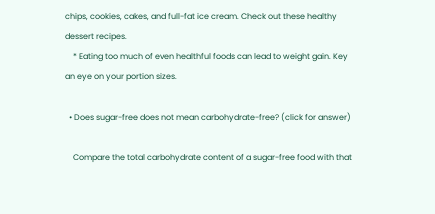chips, cookies, cakes, and full-fat ice cream. Check out these healthy dessert recipes.
    * Eating too much of even healthful foods can lead to weight gain. Key an eye on your portion sizes.

  • Does sugar-free does not mean carbohydrate-free? (click for answer)

    Compare the total carbohydrate content of a sugar-free food with that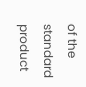of the standard product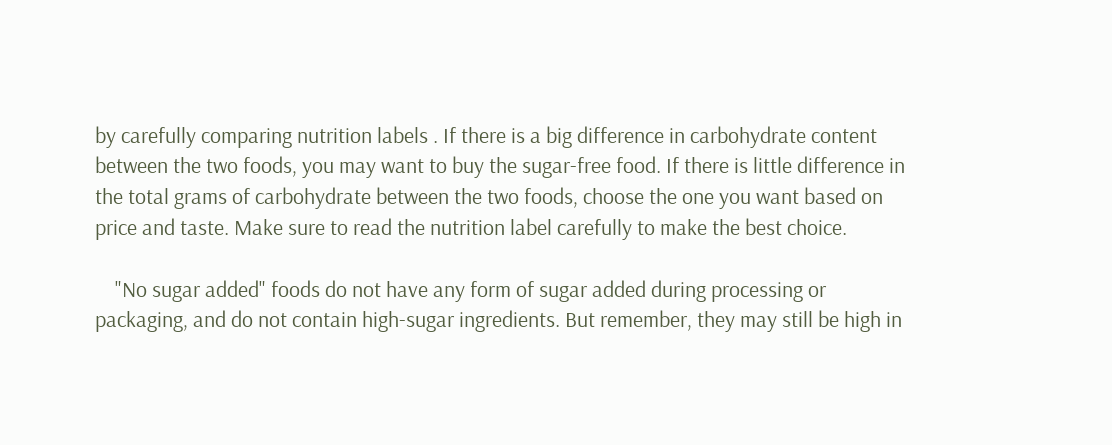by carefully comparing nutrition labels . If there is a big difference in carbohydrate content between the two foods, you may want to buy the sugar-free food. If there is little difference in the total grams of carbohydrate between the two foods, choose the one you want based on price and taste. Make sure to read the nutrition label carefully to make the best choice.

    "No sugar added" foods do not have any form of sugar added during processing or packaging, and do not contain high-sugar ingredients. But remember, they may still be high in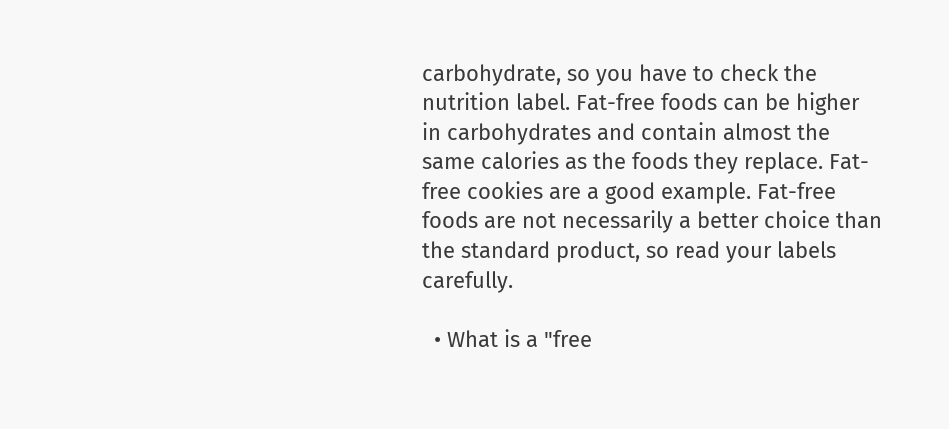carbohydrate, so you have to check the nutrition label. Fat-free foods can be higher in carbohydrates and contain almost the same calories as the foods they replace. Fat-free cookies are a good example. Fat-free foods are not necessarily a better choice than the standard product, so read your labels carefully.

  • What is a "free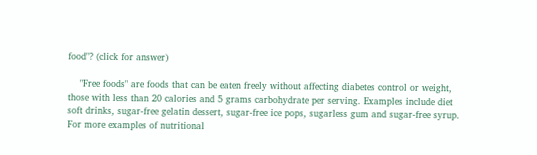food"? (click for answer)

    "Free foods" are foods that can be eaten freely without affecting diabetes control or weight, those with less than 20 calories and 5 grams carbohydrate per serving. Examples include diet soft drinks, sugar-free gelatin dessert, sugar-free ice pops, sugarless gum and sugar-free syrup. For more examples of nutritional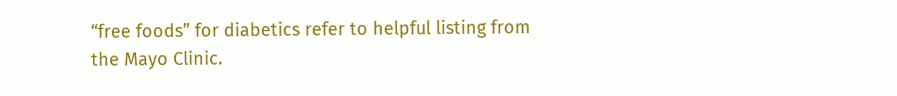“free foods” for diabetics refer to helpful listing from the Mayo Clinic.